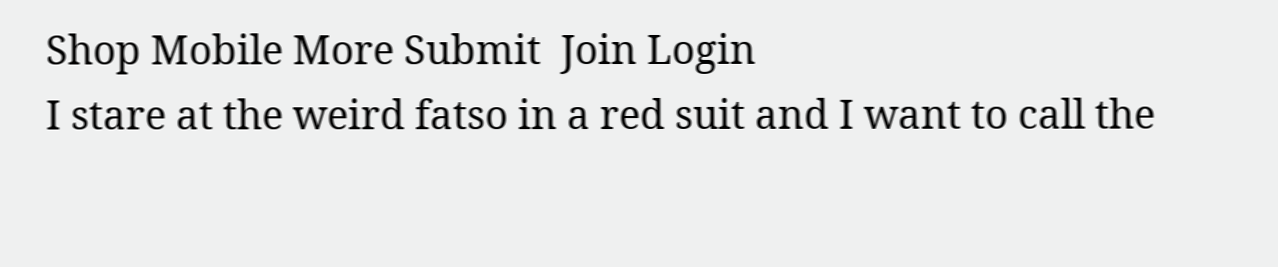Shop Mobile More Submit  Join Login
I stare at the weird fatso in a red suit and I want to call the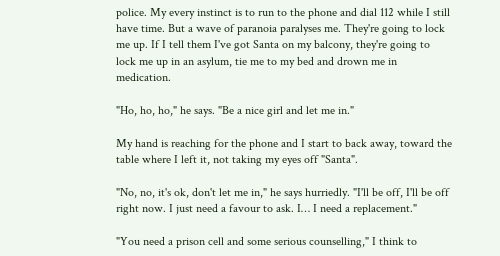police. My every instinct is to run to the phone and dial 112 while I still have time. But a wave of paranoia paralyses me. They're going to lock me up. If I tell them I've got Santa on my balcony, they're going to lock me up in an asylum, tie me to my bed and drown me in medication.

"Ho, ho, ho," he says. "Be a nice girl and let me in."

My hand is reaching for the phone and I start to back away, toward the table where I left it, not taking my eyes off "Santa".

"No, no, it's ok, don't let me in," he says hurriedly. "I'll be off, I'll be off right now. I just need a favour to ask. I… I need a replacement."

"You need a prison cell and some serious counselling," I think to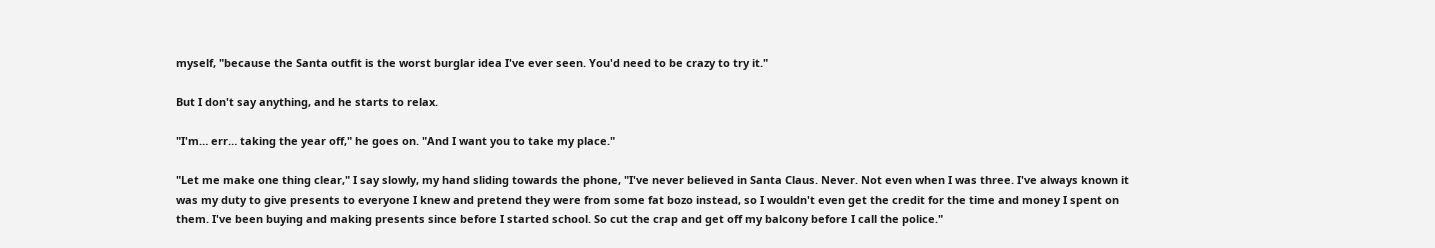myself, "because the Santa outfit is the worst burglar idea I've ever seen. You'd need to be crazy to try it."

But I don't say anything, and he starts to relax.

"I'm… err… taking the year off," he goes on. "And I want you to take my place."

"Let me make one thing clear," I say slowly, my hand sliding towards the phone, "I've never believed in Santa Claus. Never. Not even when I was three. I've always known it was my duty to give presents to everyone I knew and pretend they were from some fat bozo instead, so I wouldn't even get the credit for the time and money I spent on them. I've been buying and making presents since before I started school. So cut the crap and get off my balcony before I call the police."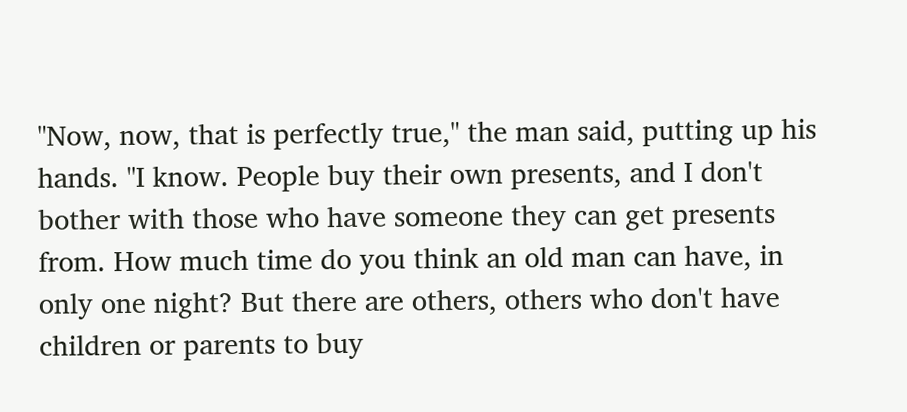"Now, now, that is perfectly true," the man said, putting up his hands. "I know. People buy their own presents, and I don't bother with those who have someone they can get presents from. How much time do you think an old man can have, in only one night? But there are others, others who don't have children or parents to buy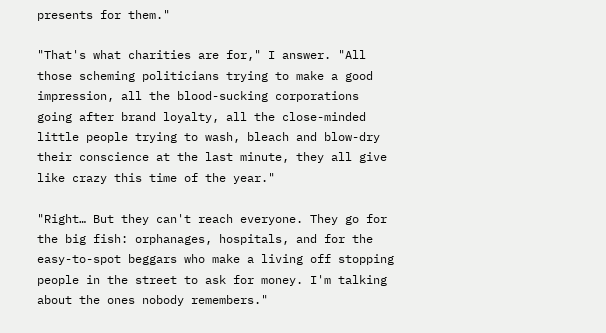presents for them."

"That's what charities are for," I answer. "All those scheming politicians trying to make a good impression, all the blood-sucking corporations going after brand loyalty, all the close-minded little people trying to wash, bleach and blow-dry their conscience at the last minute, they all give like crazy this time of the year."

"Right… But they can't reach everyone. They go for the big fish: orphanages, hospitals, and for the easy-to-spot beggars who make a living off stopping people in the street to ask for money. I'm talking about the ones nobody remembers."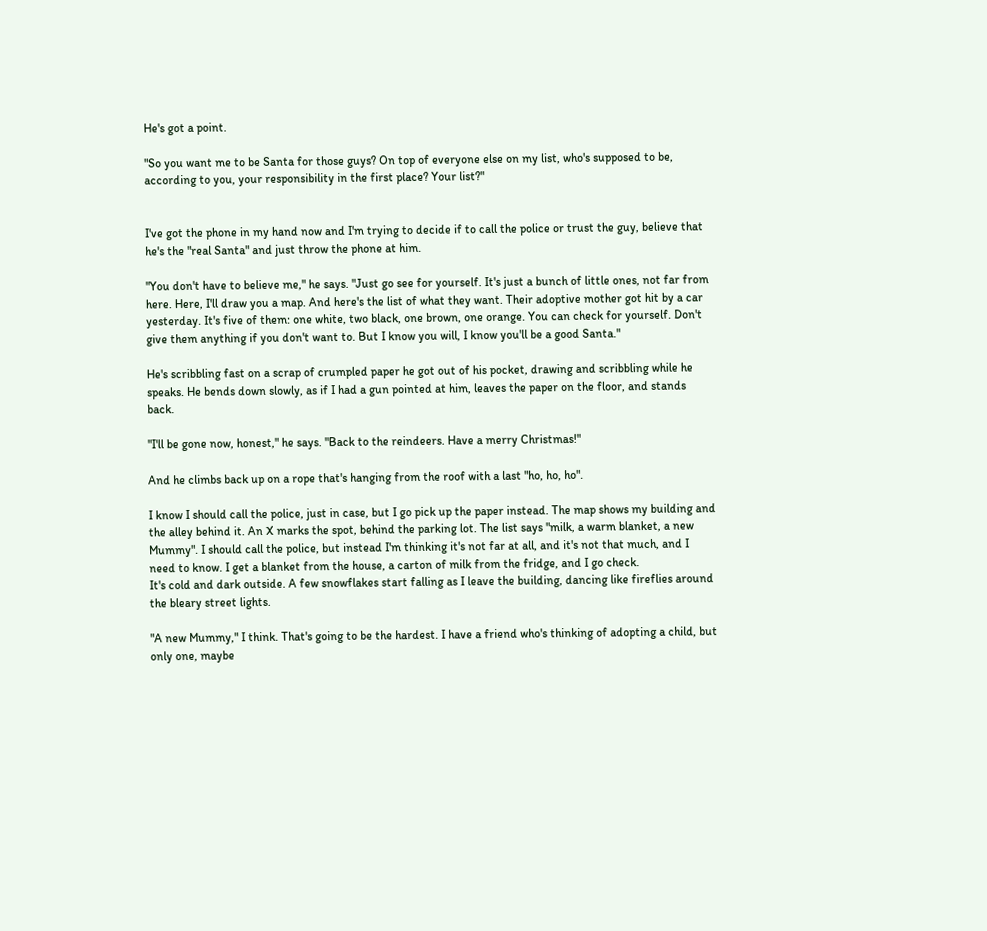He's got a point.

"So you want me to be Santa for those guys? On top of everyone else on my list, who's supposed to be, according to you, your responsibility in the first place? Your list?"


I've got the phone in my hand now and I'm trying to decide if to call the police or trust the guy, believe that he's the "real Santa" and just throw the phone at him.

"You don't have to believe me," he says. "Just go see for yourself. It's just a bunch of little ones, not far from here. Here, I'll draw you a map. And here's the list of what they want. Their adoptive mother got hit by a car yesterday. It's five of them: one white, two black, one brown, one orange. You can check for yourself. Don't give them anything if you don't want to. But I know you will, I know you'll be a good Santa."

He's scribbling fast on a scrap of crumpled paper he got out of his pocket, drawing and scribbling while he speaks. He bends down slowly, as if I had a gun pointed at him, leaves the paper on the floor, and stands back.

"I'll be gone now, honest," he says. "Back to the reindeers. Have a merry Christmas!"

And he climbs back up on a rope that's hanging from the roof with a last "ho, ho, ho".

I know I should call the police, just in case, but I go pick up the paper instead. The map shows my building and the alley behind it. An X marks the spot, behind the parking lot. The list says "milk, a warm blanket, a new Mummy". I should call the police, but instead I'm thinking it's not far at all, and it's not that much, and I need to know. I get a blanket from the house, a carton of milk from the fridge, and I go check.
It's cold and dark outside. A few snowflakes start falling as I leave the building, dancing like fireflies around the bleary street lights.

"A new Mummy," I think. That's going to be the hardest. I have a friend who's thinking of adopting a child, but only one, maybe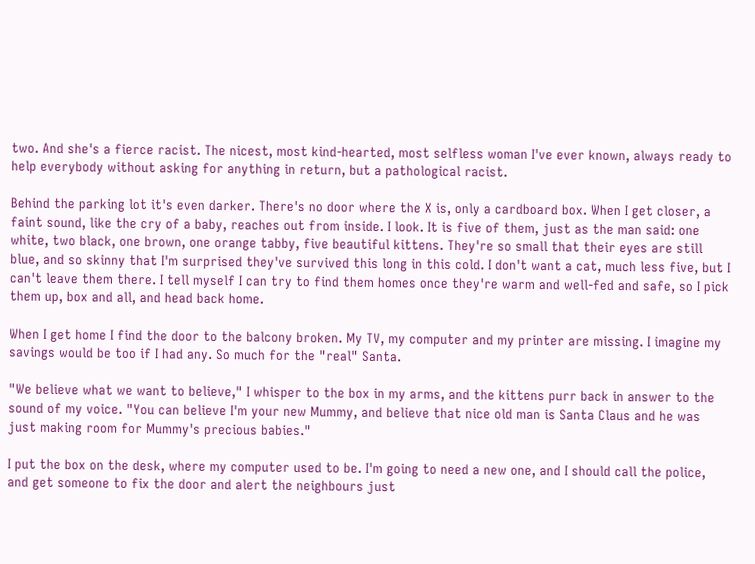two. And she's a fierce racist. The nicest, most kind-hearted, most selfless woman I've ever known, always ready to help everybody without asking for anything in return, but a pathological racist.

Behind the parking lot it's even darker. There's no door where the X is, only a cardboard box. When I get closer, a faint sound, like the cry of a baby, reaches out from inside. I look. It is five of them, just as the man said: one white, two black, one brown, one orange tabby, five beautiful kittens. They're so small that their eyes are still blue, and so skinny that I'm surprised they've survived this long in this cold. I don't want a cat, much less five, but I can't leave them there. I tell myself I can try to find them homes once they're warm and well-fed and safe, so I pick them up, box and all, and head back home.

When I get home I find the door to the balcony broken. My TV, my computer and my printer are missing. I imagine my savings would be too if I had any. So much for the "real" Santa.

"We believe what we want to believe," I whisper to the box in my arms, and the kittens purr back in answer to the sound of my voice. "You can believe I'm your new Mummy, and believe that nice old man is Santa Claus and he was just making room for Mummy's precious babies."

I put the box on the desk, where my computer used to be. I'm going to need a new one, and I should call the police, and get someone to fix the door and alert the neighbours just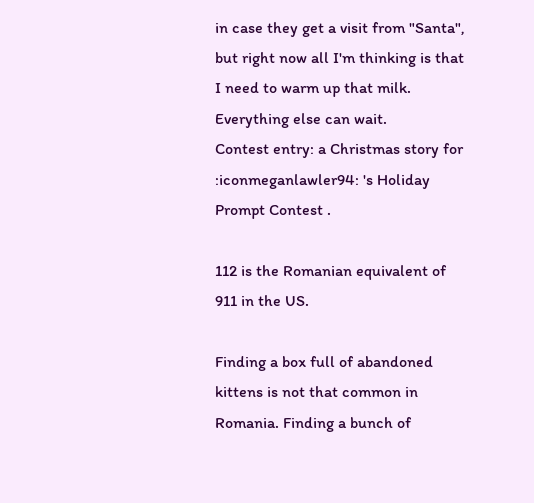in case they get a visit from "Santa", but right now all I'm thinking is that I need to warm up that milk. Everything else can wait.
Contest entry: a Christmas story for :iconmeganlawler94: 's Holiday Prompt Contest .

112 is the Romanian equivalent of 911 in the US.

Finding a box full of abandoned kittens is not that common in Romania. Finding a bunch of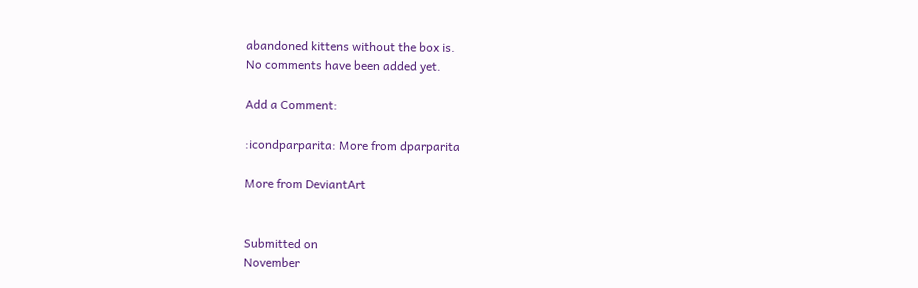abandoned kittens without the box is.
No comments have been added yet.

Add a Comment:

:icondparparita: More from dparparita

More from DeviantArt


Submitted on
November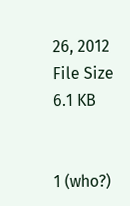26, 2012
File Size
6.1 KB


1 (who?)